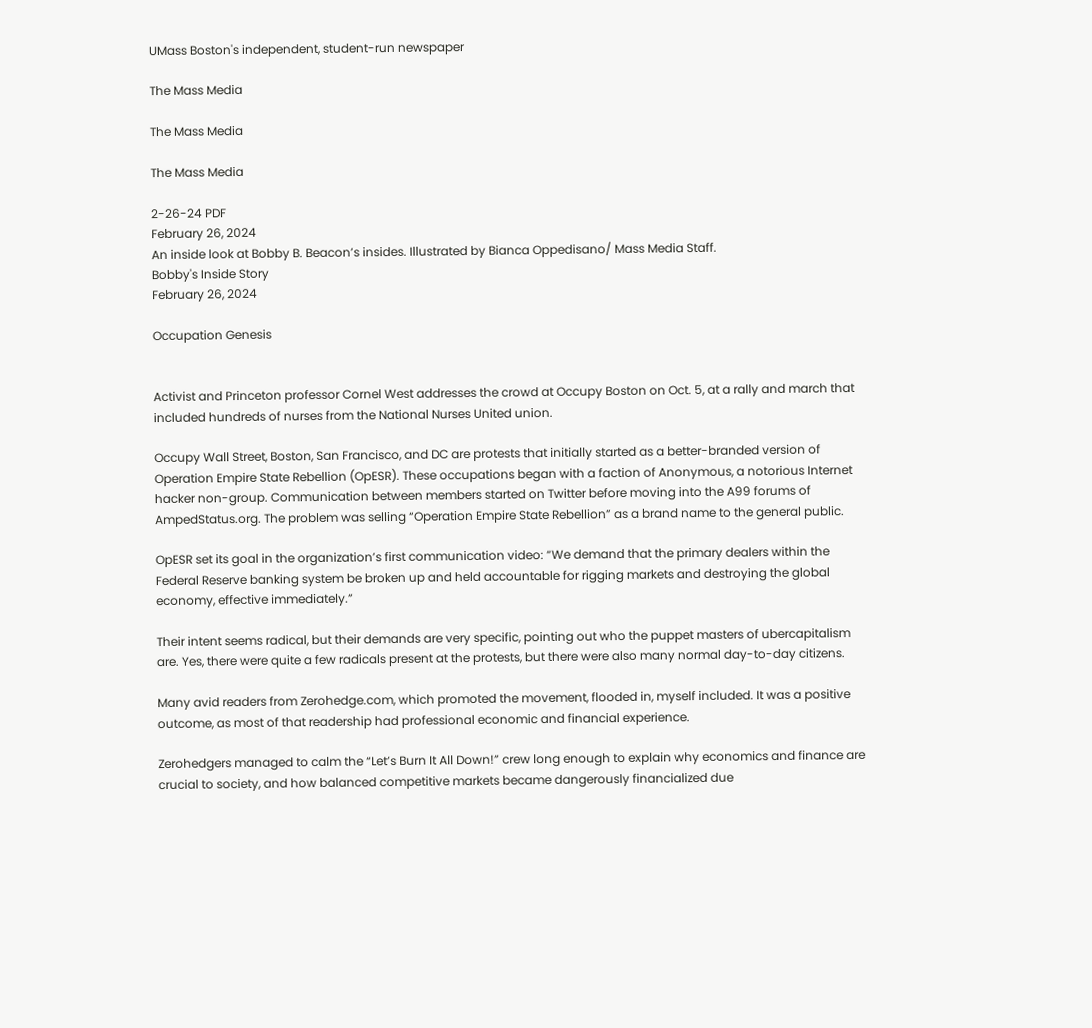UMass Boston's independent, student-run newspaper

The Mass Media

The Mass Media

The Mass Media

2-26-24 PDF
February 26, 2024
An inside look at Bobby B. Beacon’s insides. Illustrated by Bianca Oppedisano/ Mass Media Staff.
Bobby's Inside Story
February 26, 2024

Occupation Genesis


Activist and Princeton professor Cornel West addresses the crowd at Occupy Boston on Oct. 5, at a rally and march that included hundreds of nurses from the National Nurses United union.

Occupy Wall Street, Boston, San Francisco, and DC are protests that initially started as a better-branded version of Operation Empire State Rebellion (OpESR). These occupations began with a faction of Anonymous, a notorious Internet hacker non-group. Communication between members started on Twitter before moving into the A99 forums of AmpedStatus.org. The problem was selling “Operation Empire State Rebellion” as a brand name to the general public.

OpESR set its goal in the organization’s first communication video: “We demand that the primary dealers within the Federal Reserve banking system be broken up and held accountable for rigging markets and destroying the global economy, effective immediately.”

Their intent seems radical, but their demands are very specific, pointing out who the puppet masters of ubercapitalism are. Yes, there were quite a few radicals present at the protests, but there were also many normal day-to-day citizens.

Many avid readers from Zerohedge.com, which promoted the movement, flooded in, myself included. It was a positive outcome, as most of that readership had professional economic and financial experience.

Zerohedgers managed to calm the “Let’s Burn It All Down!” crew long enough to explain why economics and finance are crucial to society, and how balanced competitive markets became dangerously financialized due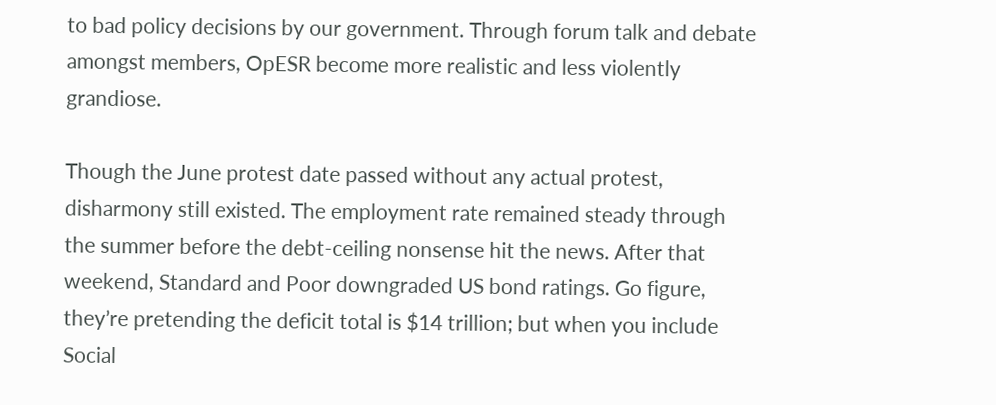to bad policy decisions by our government. Through forum talk and debate amongst members, OpESR become more realistic and less violently grandiose.

Though the June protest date passed without any actual protest, disharmony still existed. The employment rate remained steady through the summer before the debt-ceiling nonsense hit the news. After that weekend, Standard and Poor downgraded US bond ratings. Go figure, they’re pretending the deficit total is $14 trillion; but when you include Social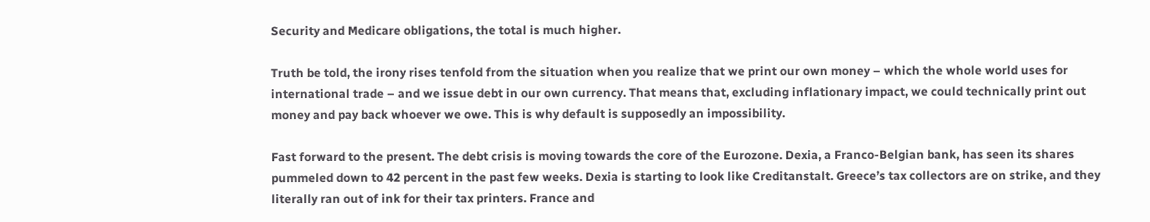Security and Medicare obligations, the total is much higher.

Truth be told, the irony rises tenfold from the situation when you realize that we print our own money – which the whole world uses for international trade – and we issue debt in our own currency. That means that, excluding inflationary impact, we could technically print out money and pay back whoever we owe. This is why default is supposedly an impossibility.

Fast forward to the present. The debt crisis is moving towards the core of the Eurozone. Dexia, a Franco-Belgian bank, has seen its shares pummeled down to 42 percent in the past few weeks. Dexia is starting to look like Creditanstalt. Greece’s tax collectors are on strike, and they literally ran out of ink for their tax printers. France and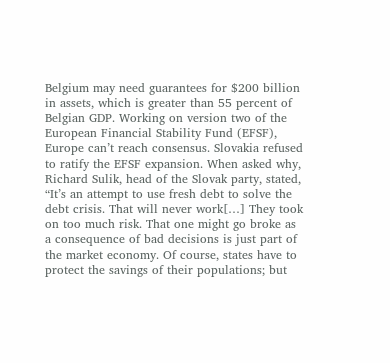Belgium may need guarantees for $200 billion in assets, which is greater than 55 percent of Belgian GDP. Working on version two of the European Financial Stability Fund (EFSF), Europe can’t reach consensus. Slovakia refused to ratify the EFSF expansion. When asked why, Richard Sulik, head of the Slovak party, stated, “It’s an attempt to use fresh debt to solve the debt crisis. That will never work[…] They took on too much risk. That one might go broke as a consequence of bad decisions is just part of the market economy. Of course, states have to protect the savings of their populations; but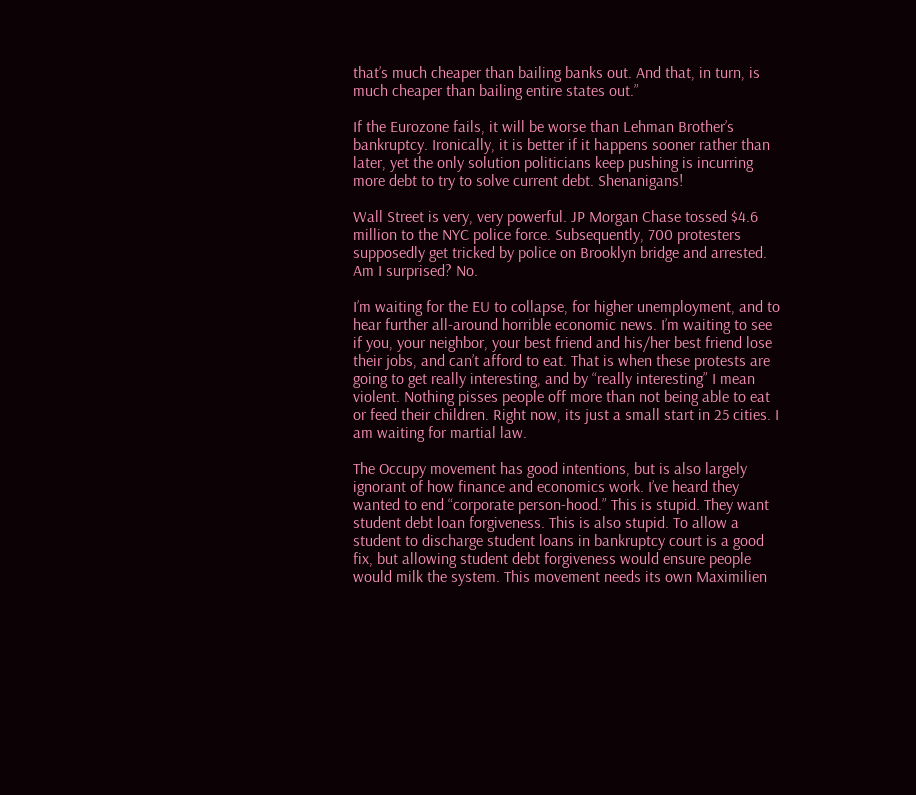that’s much cheaper than bailing banks out. And that, in turn, is much cheaper than bailing entire states out.”

If the Eurozone fails, it will be worse than Lehman Brother’s bankruptcy. Ironically, it is better if it happens sooner rather than later, yet the only solution politicians keep pushing is incurring more debt to try to solve current debt. Shenanigans!

Wall Street is very, very powerful. JP Morgan Chase tossed $4.6 million to the NYC police force. Subsequently, 700 protesters supposedly get tricked by police on Brooklyn bridge and arrested. Am I surprised? No.

I’m waiting for the EU to collapse, for higher unemployment, and to hear further all-around horrible economic news. I’m waiting to see if you, your neighbor, your best friend and his/her best friend lose their jobs, and can’t afford to eat. That is when these protests are going to get really interesting, and by “really interesting” I mean violent. Nothing pisses people off more than not being able to eat or feed their children. Right now, its just a small start in 25 cities. I am waiting for martial law.

The Occupy movement has good intentions, but is also largely ignorant of how finance and economics work. I’ve heard they wanted to end “corporate person-hood.” This is stupid. They want student debt loan forgiveness. This is also stupid. To allow a student to discharge student loans in bankruptcy court is a good fix, but allowing student debt forgiveness would ensure people would milk the system. This movement needs its own Maximilien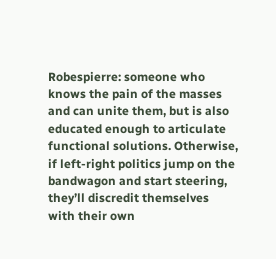Robespierre: someone who knows the pain of the masses and can unite them, but is also educated enough to articulate functional solutions. Otherwise, if left-right politics jump on the bandwagon and start steering, they’ll discredit themselves with their own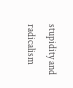stupidity and radicalism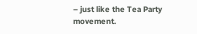– just like the Tea Party movement.